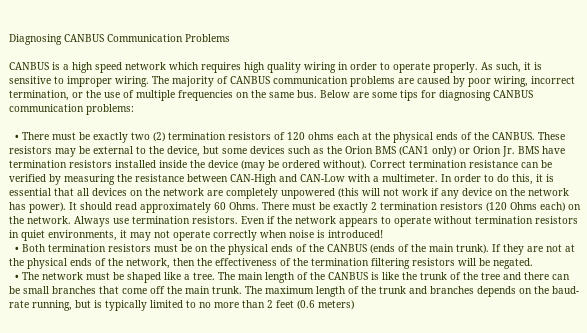Diagnosing CANBUS Communication Problems

CANBUS is a high speed network which requires high quality wiring in order to operate properly. As such, it is sensitive to improper wiring. The majority of CANBUS communication problems are caused by poor wiring, incorrect termination, or the use of multiple frequencies on the same bus. Below are some tips for diagnosing CANBUS communication problems:

  • There must be exactly two (2) termination resistors of 120 ohms each at the physical ends of the CANBUS. These resistors may be external to the device, but some devices such as the Orion BMS (CAN1 only) or Orion Jr. BMS have termination resistors installed inside the device (may be ordered without). Correct termination resistance can be verified by measuring the resistance between CAN-High and CAN-Low with a multimeter. In order to do this, it is essential that all devices on the network are completely unpowered (this will not work if any device on the network has power). It should read approximately 60 Ohms. There must be exactly 2 termination resistors (120 Ohms each) on the network. Always use termination resistors. Even if the network appears to operate without termination resistors in quiet environments, it may not operate correctly when noise is introduced!
  • Both termination resistors must be on the physical ends of the CANBUS (ends of the main trunk). If they are not at the physical ends of the network, then the effectiveness of the termination filtering resistors will be negated.
  • The network must be shaped like a tree. The main length of the CANBUS is like the trunk of the tree and there can be small branches that come off the main trunk. The maximum length of the trunk and branches depends on the baud-rate running, but is typically limited to no more than 2 feet (0.6 meters)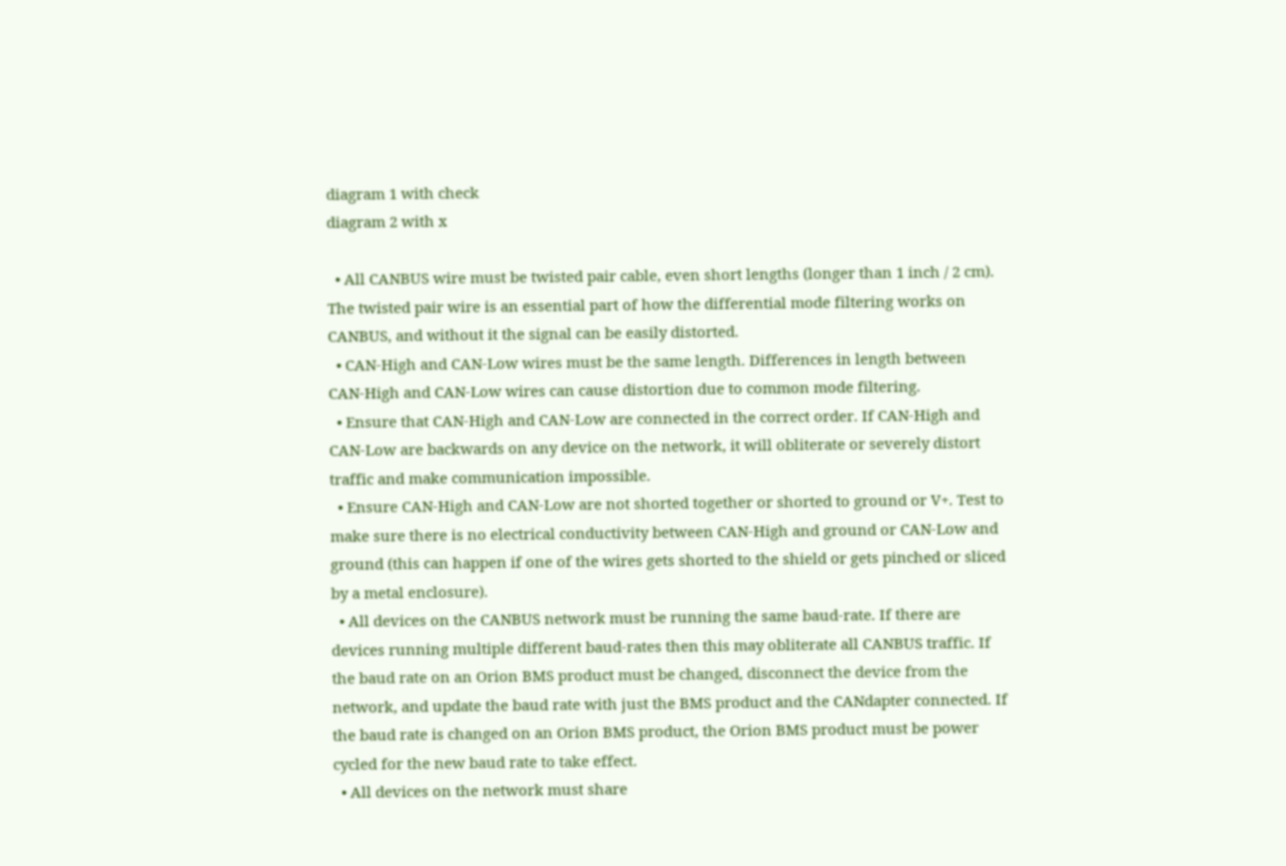diagram 1 with check
diagram 2 with x

  • All CANBUS wire must be twisted pair cable, even short lengths (longer than 1 inch / 2 cm). The twisted pair wire is an essential part of how the differential mode filtering works on CANBUS, and without it the signal can be easily distorted.
  • CAN-High and CAN-Low wires must be the same length. Differences in length between CAN-High and CAN-Low wires can cause distortion due to common mode filtering.
  • Ensure that CAN-High and CAN-Low are connected in the correct order. If CAN-High and CAN-Low are backwards on any device on the network, it will obliterate or severely distort traffic and make communication impossible.
  • Ensure CAN-High and CAN-Low are not shorted together or shorted to ground or V+. Test to make sure there is no electrical conductivity between CAN-High and ground or CAN-Low and ground (this can happen if one of the wires gets shorted to the shield or gets pinched or sliced by a metal enclosure).
  • All devices on the CANBUS network must be running the same baud-rate. If there are devices running multiple different baud-rates then this may obliterate all CANBUS traffic. If the baud rate on an Orion BMS product must be changed, disconnect the device from the network, and update the baud rate with just the BMS product and the CANdapter connected. If the baud rate is changed on an Orion BMS product, the Orion BMS product must be power cycled for the new baud rate to take effect.
  • All devices on the network must share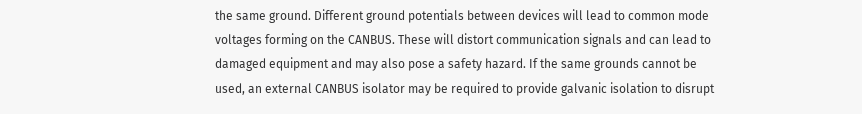the same ground. Different ground potentials between devices will lead to common mode voltages forming on the CANBUS. These will distort communication signals and can lead to damaged equipment and may also pose a safety hazard. If the same grounds cannot be used, an external CANBUS isolator may be required to provide galvanic isolation to disrupt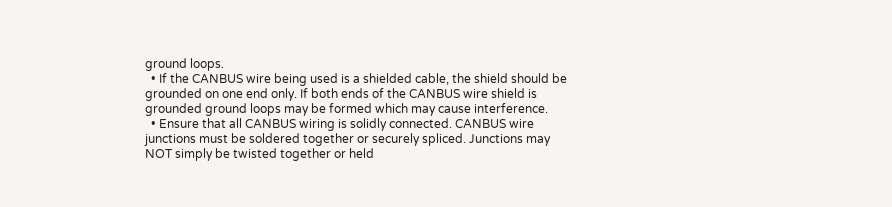ground loops.
  • If the CANBUS wire being used is a shielded cable, the shield should be grounded on one end only. If both ends of the CANBUS wire shield is grounded ground loops may be formed which may cause interference.
  • Ensure that all CANBUS wiring is solidly connected. CANBUS wire junctions must be soldered together or securely spliced. Junctions may NOT simply be twisted together or held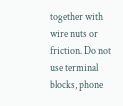together with wire nuts or friction. Do not use terminal blocks, phone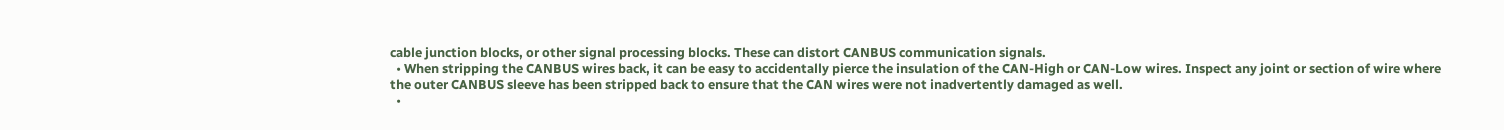cable junction blocks, or other signal processing blocks. These can distort CANBUS communication signals.
  • When stripping the CANBUS wires back, it can be easy to accidentally pierce the insulation of the CAN-High or CAN-Low wires. Inspect any joint or section of wire where the outer CANBUS sleeve has been stripped back to ensure that the CAN wires were not inadvertently damaged as well.
  •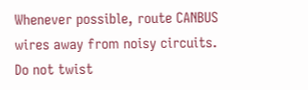Whenever possible, route CANBUS wires away from noisy circuits. Do not twist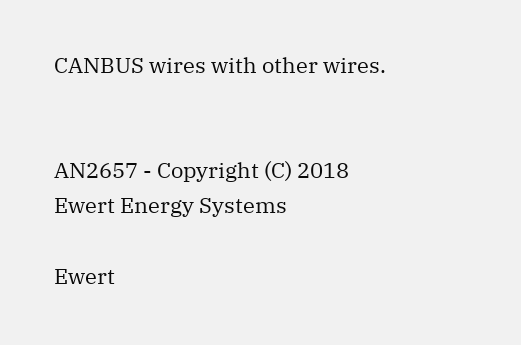CANBUS wires with other wires.


AN2657 - Copyright (C) 2018 Ewert Energy Systems

Ewert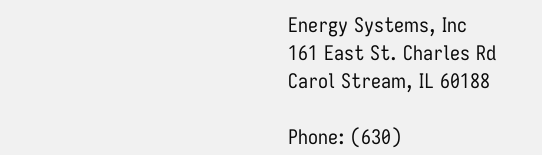Energy Systems, Inc
161 East St. Charles Rd
Carol Stream, IL 60188

Phone: (630)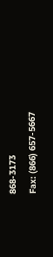868-3173
Fax: (866) 657-5667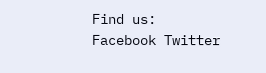Find us:
Facebook Twitter